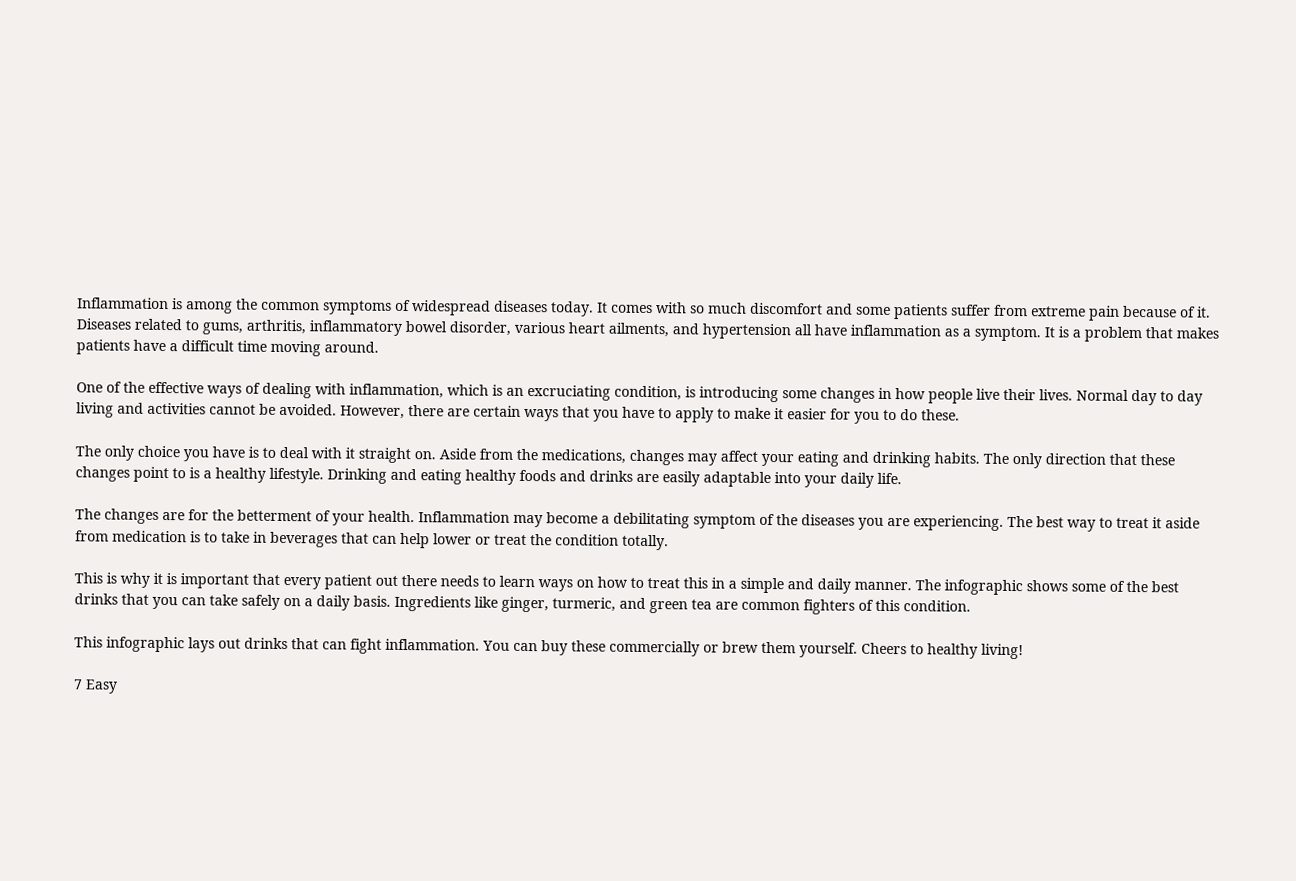Inflammation is among the common symptoms of widespread diseases today. It comes with so much discomfort and some patients suffer from extreme pain because of it. Diseases related to gums, arthritis, inflammatory bowel disorder, various heart ailments, and hypertension all have inflammation as a symptom. It is a problem that makes patients have a difficult time moving around.

One of the effective ways of dealing with inflammation, which is an excruciating condition, is introducing some changes in how people live their lives. Normal day to day living and activities cannot be avoided. However, there are certain ways that you have to apply to make it easier for you to do these.

The only choice you have is to deal with it straight on. Aside from the medications, changes may affect your eating and drinking habits. The only direction that these changes point to is a healthy lifestyle. Drinking and eating healthy foods and drinks are easily adaptable into your daily life.

The changes are for the betterment of your health. Inflammation may become a debilitating symptom of the diseases you are experiencing. The best way to treat it aside from medication is to take in beverages that can help lower or treat the condition totally.

This is why it is important that every patient out there needs to learn ways on how to treat this in a simple and daily manner. The infographic shows some of the best drinks that you can take safely on a daily basis. Ingredients like ginger, turmeric, and green tea are common fighters of this condition.

This infographic lays out drinks that can fight inflammation. You can buy these commercially or brew them yourself. Cheers to healthy living!

7 Easy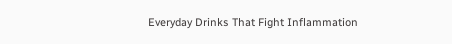Everyday Drinks That Fight Inflammation